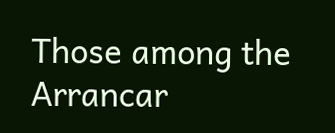Those among the Arrancar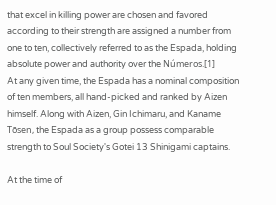that excel in killing power are chosen and favored according to their strength are assigned a number from one to ten, collectively referred to as the Espada, holding absolute power and authority over the Números.[1]
At any given time, the Espada has a nominal composition of ten members, all hand-picked and ranked by Aizen himself. Along with Aizen, Gin Ichimaru, and Kaname Tōsen, the Espada as a group possess comparable strength to Soul Society's Gotei 13 Shinigami captains.

At the time of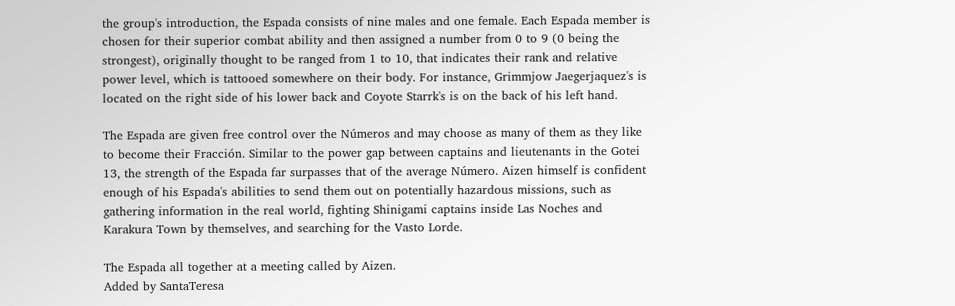the group's introduction, the Espada consists of nine males and one female. Each Espada member is chosen for their superior combat ability and then assigned a number from 0 to 9 (0 being the strongest), originally thought to be ranged from 1 to 10, that indicates their rank and relative power level, which is tattooed somewhere on their body. For instance, Grimmjow Jaegerjaquez's is located on the right side of his lower back and Coyote Starrk's is on the back of his left hand.

The Espada are given free control over the Números and may choose as many of them as they like to become their Fracción. Similar to the power gap between captains and lieutenants in the Gotei 13, the strength of the Espada far surpasses that of the average Número. Aizen himself is confident enough of his Espada's abilities to send them out on potentially hazardous missions, such as gathering information in the real world, fighting Shinigami captains inside Las Noches and Karakura Town by themselves, and searching for the Vasto Lorde.

The Espada all together at a meeting called by Aizen.
Added by SantaTeresa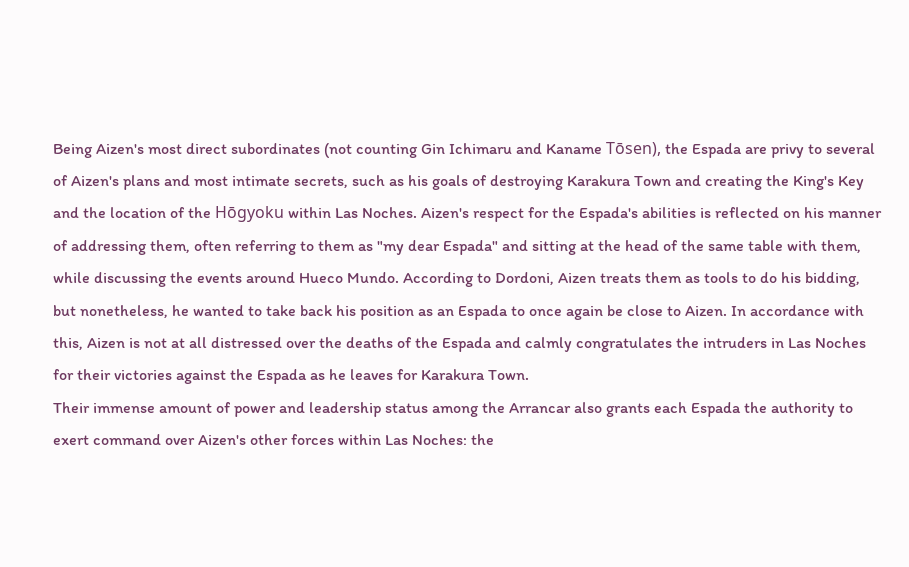Being Aizen's most direct subordinates (not counting Gin Ichimaru and Kaname Tōsen), the Espada are privy to several of Aizen's plans and most intimate secrets, such as his goals of destroying Karakura Town and creating the King's Key and the location of the Hōgyoku within Las Noches. Aizen's respect for the Espada's abilities is reflected on his manner of addressing them, often referring to them as "my dear Espada" and sitting at the head of the same table with them, while discussing the events around Hueco Mundo. According to Dordoni, Aizen treats them as tools to do his bidding, but nonetheless, he wanted to take back his position as an Espada to once again be close to Aizen. In accordance with this, Aizen is not at all distressed over the deaths of the Espada and calmly congratulates the intruders in Las Noches for their victories against the Espada as he leaves for Karakura Town.
Their immense amount of power and leadership status among the Arrancar also grants each Espada the authority to exert command over Aizen's other forces within Las Noches: the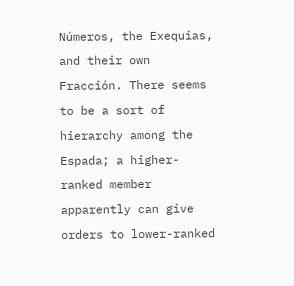Números, the Exequias, and their own Fracción. There seems to be a sort of hierarchy among the Espada; a higher-ranked member apparently can give orders to lower-ranked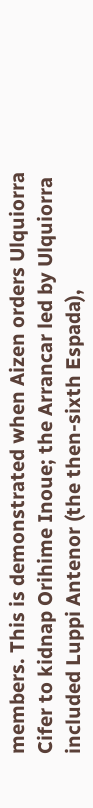members. This is demonstrated when Aizen orders Ulquiorra Cifer to kidnap Orihime Inoue; the Arrancar led by Ulquiorra included Luppi Antenor (the then-sixth Espada),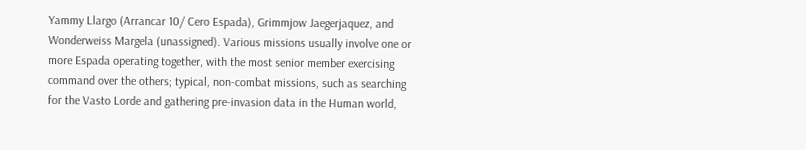Yammy Llargo (Arrancar 10/ Cero Espada), Grimmjow Jaegerjaquez, and Wonderweiss Margela (unassigned). Various missions usually involve one or more Espada operating together, with the most senior member exercising command over the others; typical, non-combat missions, such as searching for the Vasto Lorde and gathering pre-invasion data in the Human world,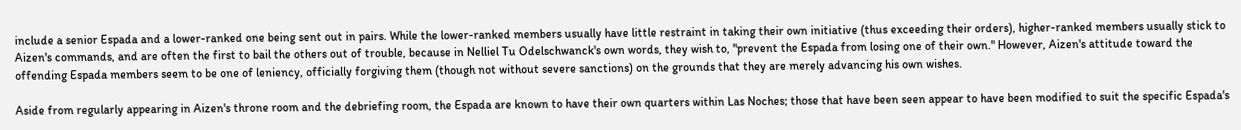include a senior Espada and a lower-ranked one being sent out in pairs. While the lower-ranked members usually have little restraint in taking their own initiative (thus exceeding their orders), higher-ranked members usually stick to Aizen's commands, and are often the first to bail the others out of trouble, because in Nelliel Tu Odelschwanck's own words, they wish to, "prevent the Espada from losing one of their own." However, Aizen's attitude toward the offending Espada members seem to be one of leniency, officially forgiving them (though not without severe sanctions) on the grounds that they are merely advancing his own wishes.

Aside from regularly appearing in Aizen's throne room and the debriefing room, the Espada are known to have their own quarters within Las Noches; those that have been seen appear to have been modified to suit the specific Espada's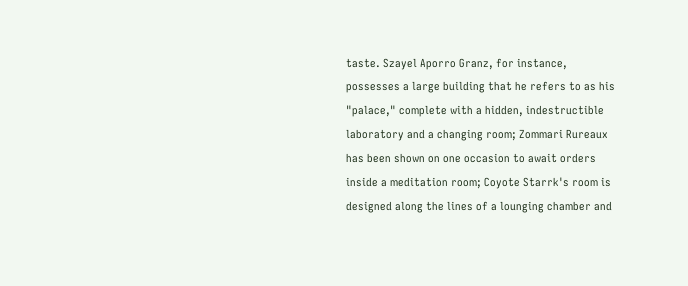taste. Szayel Aporro Granz, for instance, possesses a large building that he refers to as his "palace," complete with a hidden, indestructible laboratory and a changing room; Zommari Rureaux has been shown on one occasion to await orders inside a meditation room; Coyote Starrk's room is designed along the lines of a lounging chamber and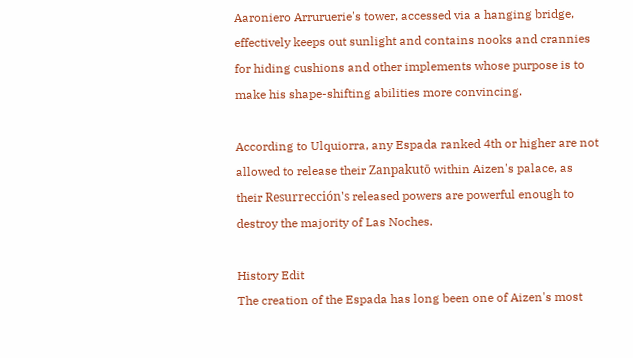Aaroniero Arruruerie's tower, accessed via a hanging bridge, effectively keeps out sunlight and contains nooks and crannies for hiding cushions and other implements whose purpose is to make his shape-shifting abilities more convincing.

According to Ulquiorra, any Espada ranked 4th or higher are not allowed to release their Zanpakutō within Aizen's palace, as their Resurrección's released powers are powerful enough to destroy the majority of Las Noches.

History Edit
The creation of the Espada has long been one of Aizen's most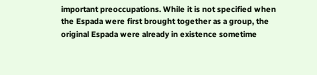important preoccupations. While it is not specified when the Espada were first brought together as a group, the original Espada were already in existence sometime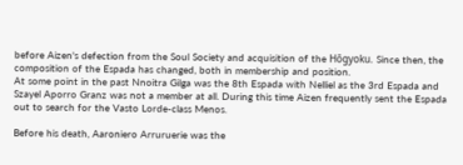before Aizen's defection from the Soul Society and acquisition of the Hōgyoku. Since then, the composition of the Espada has changed, both in membership and position.
At some point in the past Nnoitra Gilga was the 8th Espada with Nelliel as the 3rd Espada and Szayel Aporro Granz was not a member at all. During this time Aizen frequently sent the Espada out to search for the Vasto Lorde-class Menos.

Before his death, Aaroniero Arruruerie was the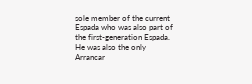sole member of the current Espada who was also part of the first-generation Espada. He was also the only Arrancar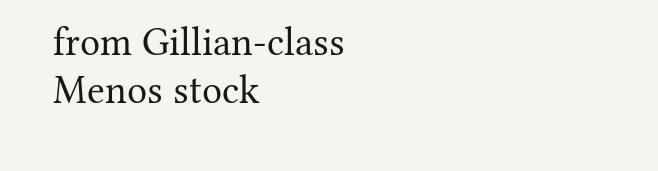from Gillian-class Menos stock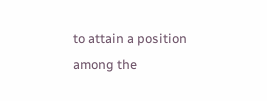to attain a position among the